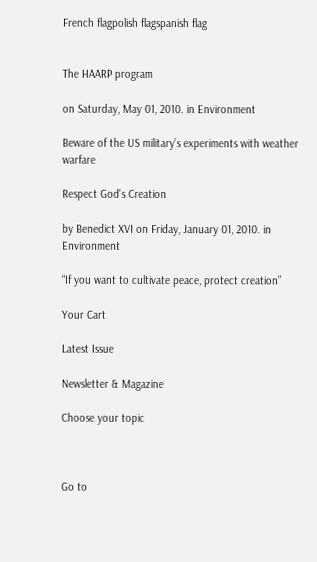French flagpolish flagspanish flag


The HAARP program

on Saturday, May 01, 2010. in Environment

Beware of the US military’s experiments with weather warfare

Respect God's Creation

by Benedict XVI on Friday, January 01, 2010. in Environment

“If you want to cultivate peace, protect creation”

Your Cart

Latest Issue

Newsletter & Magazine

Choose your topic



Go to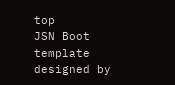top
JSN Boot template designed by